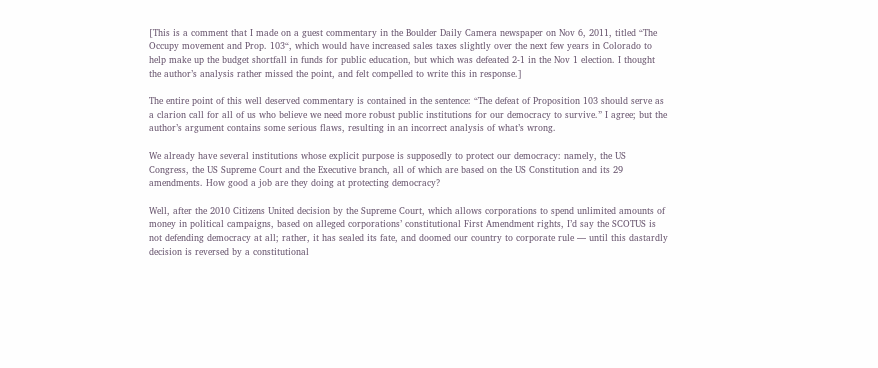[This is a comment that I made on a guest commentary in the Boulder Daily Camera newspaper on Nov 6, 2011, titled “The Occupy movement and Prop. 103“, which would have increased sales taxes slightly over the next few years in Colorado to help make up the budget shortfall in funds for public education, but which was defeated 2-1 in the Nov 1 election. I thought the author’s analysis rather missed the point, and felt compelled to write this in response.]

The entire point of this well deserved commentary is contained in the sentence: “The defeat of Proposition 103 should serve as a clarion call for all of us who believe we need more robust public institutions for our democracy to survive.” I agree; but the author’s argument contains some serious flaws, resulting in an incorrect analysis of what’s wrong.

We already have several institutions whose explicit purpose is supposedly to protect our democracy: namely, the US Congress, the US Supreme Court and the Executive branch, all of which are based on the US Constitution and its 29 amendments. How good a job are they doing at protecting democracy?

Well, after the 2010 Citizens United decision by the Supreme Court, which allows corporations to spend unlimited amounts of money in political campaigns, based on alleged corporations’ constitutional First Amendment rights, I’d say the SCOTUS is not defending democracy at all; rather, it has sealed its fate, and doomed our country to corporate rule — until this dastardly decision is reversed by a constitutional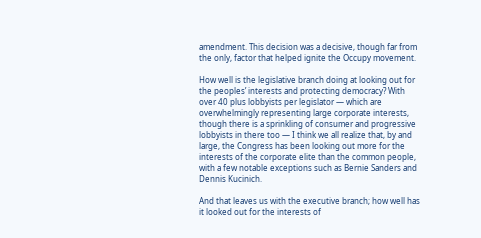amendment. This decision was a decisive, though far from the only, factor that helped ignite the Occupy movement.

How well is the legislative branch doing at looking out for the peoples’ interests and protecting democracy? With over 40 plus lobbyists per legislator — which are overwhelmingly representing large corporate interests, though there is a sprinkling of consumer and progressive lobbyists in there too — I think we all realize that, by and large, the Congress has been looking out more for the interests of the corporate elite than the common people, with a few notable exceptions such as Bernie Sanders and Dennis Kucinich.

And that leaves us with the executive branch; how well has it looked out for the interests of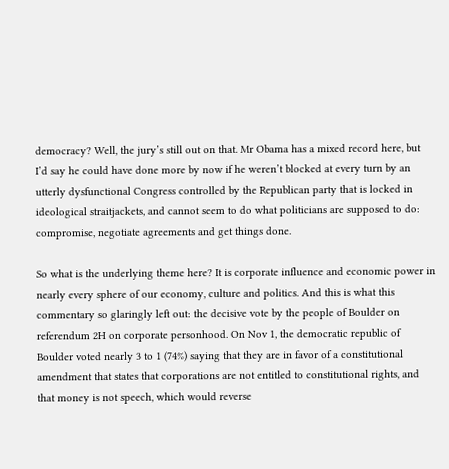democracy? Well, the jury’s still out on that. Mr Obama has a mixed record here, but I’d say he could have done more by now if he weren’t blocked at every turn by an utterly dysfunctional Congress controlled by the Republican party that is locked in ideological straitjackets, and cannot seem to do what politicians are supposed to do: compromise, negotiate agreements and get things done.

So what is the underlying theme here? It is corporate influence and economic power in nearly every sphere of our economy, culture and politics. And this is what this commentary so glaringly left out: the decisive vote by the people of Boulder on referendum 2H on corporate personhood. On Nov 1, the democratic republic of Boulder voted nearly 3 to 1 (74%) saying that they are in favor of a constitutional amendment that states that corporations are not entitled to constitutional rights, and that money is not speech, which would reverse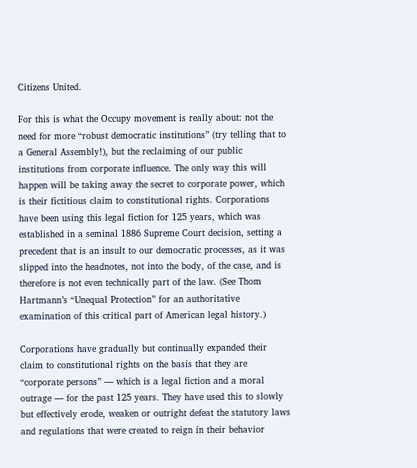Citizens United.

For this is what the Occupy movement is really about: not the need for more “robust democratic institutions” (try telling that to a General Assembly!), but the reclaiming of our public institutions from corporate influence. The only way this will happen will be taking away the secret to corporate power, which is their fictitious claim to constitutional rights. Corporations have been using this legal fiction for 125 years, which was established in a seminal 1886 Supreme Court decision, setting a precedent that is an insult to our democratic processes, as it was slipped into the headnotes, not into the body, of the case, and is therefore is not even technically part of the law. (See Thom Hartmann’s “Unequal Protection” for an authoritative examination of this critical part of American legal history.)

Corporations have gradually but continually expanded their claim to constitutional rights on the basis that they are “corporate persons” — which is a legal fiction and a moral outrage — for the past 125 years. They have used this to slowly but effectively erode, weaken or outright defeat the statutory laws and regulations that were created to reign in their behavior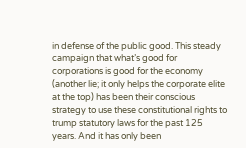in defense of the public good. This steady campaign that what’s good for corporations is good for the economy (another lie; it only helps the corporate elite at the top) has been their conscious strategy to use these constitutional rights to trump statutory laws for the past 125 years. And it has only been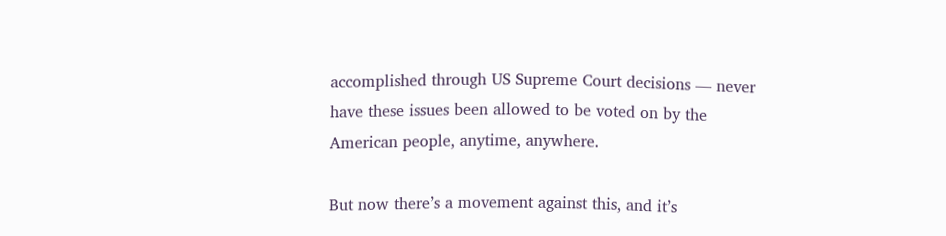accomplished through US Supreme Court decisions — never have these issues been allowed to be voted on by the American people, anytime, anywhere.

But now there’s a movement against this, and it’s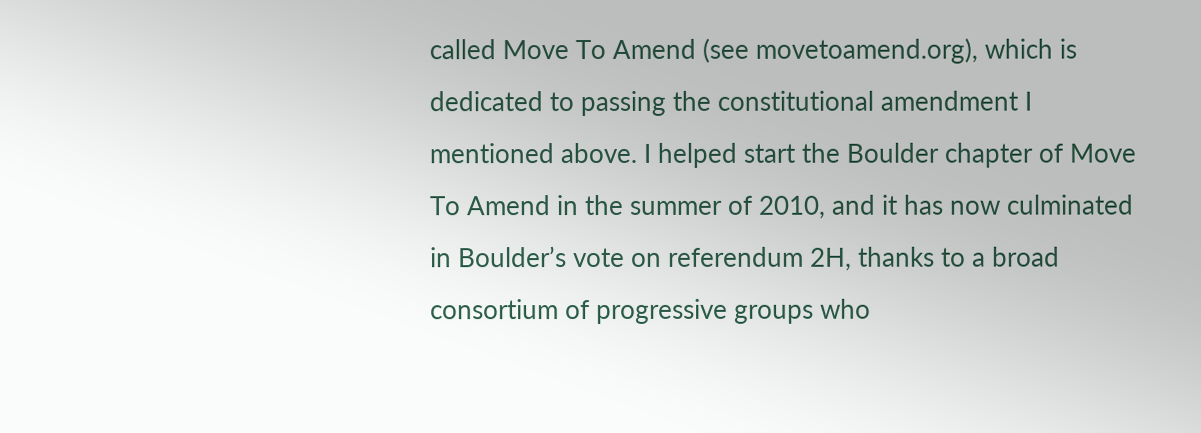called Move To Amend (see movetoamend.org), which is dedicated to passing the constitutional amendment I mentioned above. I helped start the Boulder chapter of Move To Amend in the summer of 2010, and it has now culminated in Boulder’s vote on referendum 2H, thanks to a broad consortium of progressive groups who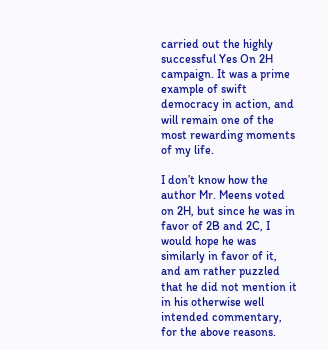carried out the highly successful Yes On 2H campaign. It was a prime example of swift democracy in action, and will remain one of the most rewarding moments of my life.

I don’t know how the author Mr. Meens voted on 2H, but since he was in favor of 2B and 2C, I would hope he was similarly in favor of it, and am rather puzzled that he did not mention it in his otherwise well intended commentary, for the above reasons.